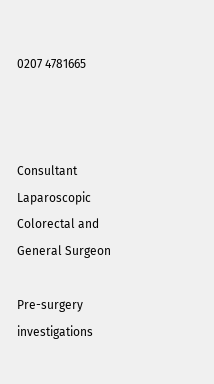0207 4781665



Consultant Laparoscopic Colorectal and General Surgeon

Pre-surgery investigations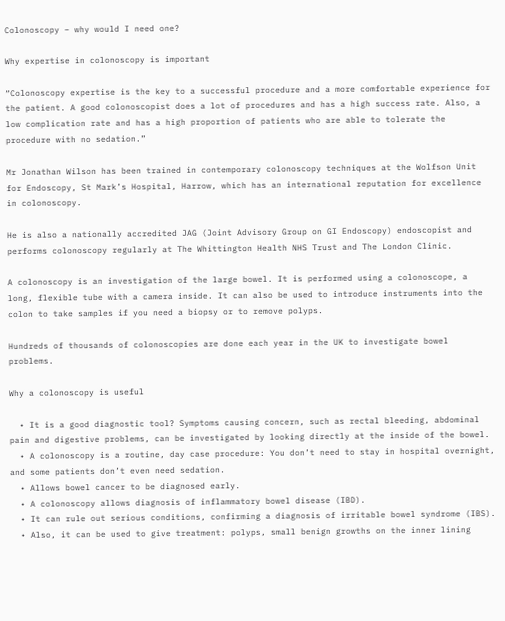Colonoscopy – why would I need one?

Why expertise in colonoscopy is important

“Colonoscopy expertise is the key to a successful procedure and a more comfortable experience for the patient. A good colonoscopist does a lot of procedures and has a high success rate. Also, a low complication rate and has a high proportion of patients who are able to tolerate the procedure with no sedation.”

Mr Jonathan Wilson has been trained in contemporary colonoscopy techniques at the Wolfson Unit for Endoscopy, St Mark’s Hospital, Harrow, which has an international reputation for excellence in colonoscopy.

He is also a nationally accredited JAG (Joint Advisory Group on GI Endoscopy) endoscopist and performs colonoscopy regularly at The Whittington Health NHS Trust and The London Clinic.

A colonoscopy is an investigation of the large bowel. It is performed using a colonoscope, a long, flexible tube with a camera inside. It can also be used to introduce instruments into the colon to take samples if you need a biopsy or to remove polyps.

Hundreds of thousands of colonoscopies are done each year in the UK to investigate bowel problems.

Why a colonoscopy is useful

  • It is a good diagnostic tool? Symptoms causing concern, such as rectal bleeding, abdominal pain and digestive problems, can be investigated by looking directly at the inside of the bowel.
  • A colonoscopy is a routine, day case procedure: You don’t need to stay in hospital overnight, and some patients don’t even need sedation.
  • Allows bowel cancer to be diagnosed early.
  • A colonoscopy allows diagnosis of inflammatory bowel disease (IBD).
  • It can rule out serious conditions, confirming a diagnosis of irritable bowel syndrome (IBS).
  • Also, it can be used to give treatment: polyps, small benign growths on the inner lining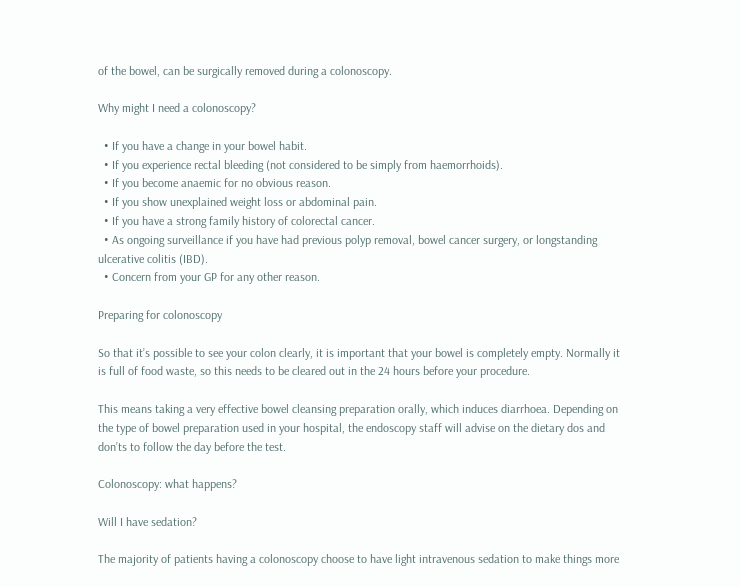of the bowel, can be surgically removed during a colonoscopy.

Why might I need a colonoscopy?

  • If you have a change in your bowel habit.
  • If you experience rectal bleeding (not considered to be simply from haemorrhoids).
  • If you become anaemic for no obvious reason.
  • If you show unexplained weight loss or abdominal pain.
  • If you have a strong family history of colorectal cancer.
  • As ongoing surveillance if you have had previous polyp removal, bowel cancer surgery, or longstanding ulcerative colitis (IBD).
  • Concern from your GP for any other reason.

Preparing for colonoscopy

So that it’s possible to see your colon clearly, it is important that your bowel is completely empty. Normally it is full of food waste, so this needs to be cleared out in the 24 hours before your procedure.

This means taking a very effective bowel cleansing preparation orally, which induces diarrhoea. Depending on the type of bowel preparation used in your hospital, the endoscopy staff will advise on the dietary dos and don’ts to follow the day before the test.

Colonoscopy: what happens?

Will I have sedation?

The majority of patients having a colonoscopy choose to have light intravenous sedation to make things more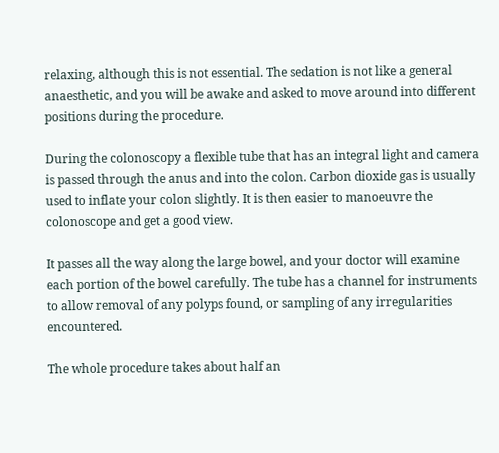relaxing, although this is not essential. The sedation is not like a general anaesthetic, and you will be awake and asked to move around into different positions during the procedure.

During the colonoscopy a flexible tube that has an integral light and camera is passed through the anus and into the colon. Carbon dioxide gas is usually used to inflate your colon slightly. It is then easier to manoeuvre the colonoscope and get a good view.

It passes all the way along the large bowel, and your doctor will examine each portion of the bowel carefully. The tube has a channel for instruments to allow removal of any polyps found, or sampling of any irregularities encountered.

The whole procedure takes about half an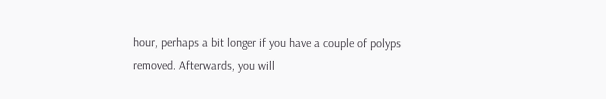hour, perhaps a bit longer if you have a couple of polyps removed. Afterwards, you will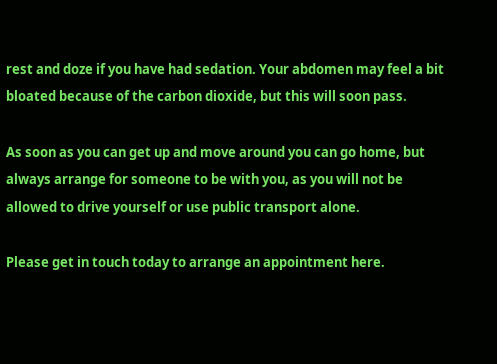rest and doze if you have had sedation. Your abdomen may feel a bit bloated because of the carbon dioxide, but this will soon pass.

As soon as you can get up and move around you can go home, but always arrange for someone to be with you, as you will not be allowed to drive yourself or use public transport alone.

Please get in touch today to arrange an appointment here.